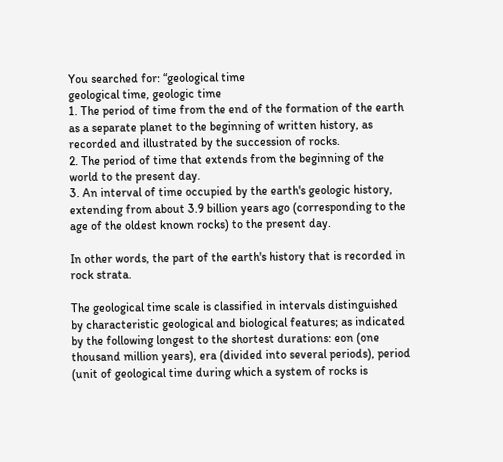You searched for: “geological time
geological time, geologic time
1. The period of time from the end of the formation of the earth as a separate planet to the beginning of written history, as recorded and illustrated by the succession of rocks.
2. The period of time that extends from the beginning of the world to the present day.
3. An interval of time occupied by the earth's geologic history, extending from about 3.9 billion years ago (corresponding to the age of the oldest known rocks) to the present day.

In other words, the part of the earth's history that is recorded in rock strata.

The geological time scale is classified in intervals distinguished by characteristic geological and biological features; as indicated by the following longest to the shortest durations: eon (one thousand million years), era (divided into several periods), period (unit of geological time during which a system of rocks is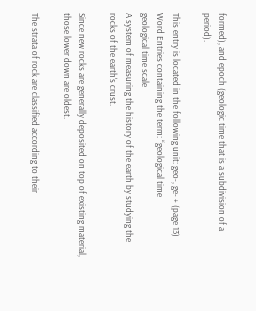formed), and epoch (geologic time that is a subdivision of a period).

This entry is located in the following unit: geo-, ge- + (page 13)
Word Entries containing the term: “geological time
geological time scale
A system of measuring the history of the earth by studying the rocks of the earth's crust.

Since new rocks are generally deposited on top of existing material, those lower down are oldest.

The strata of rock are classified according to their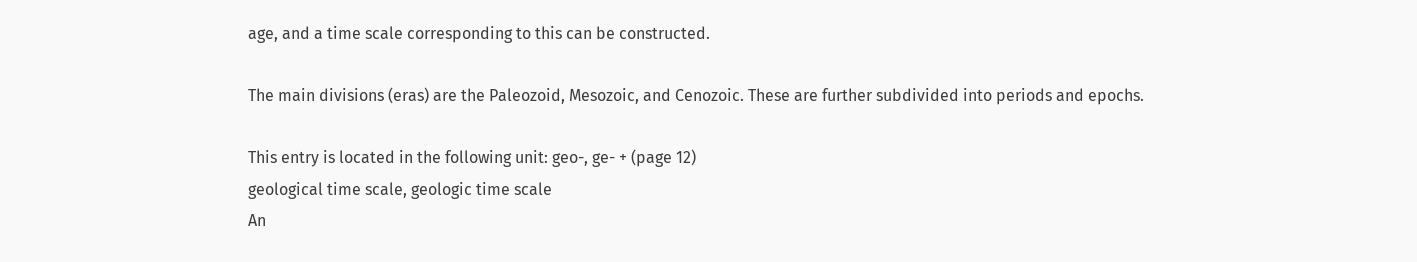age, and a time scale corresponding to this can be constructed.

The main divisions (eras) are the Paleozoid, Mesozoic, and Cenozoic. These are further subdivided into periods and epochs.

This entry is located in the following unit: geo-, ge- + (page 12)
geological time scale, geologic time scale
An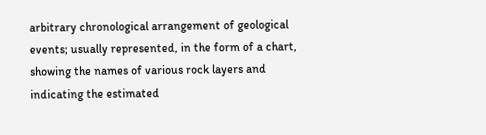arbitrary chronological arrangement of geological events; usually represented, in the form of a chart, showing the names of various rock layers and indicating the estimated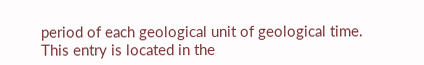period of each geological unit of geological time.
This entry is located in the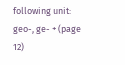following unit: geo-, ge- + (page 12)